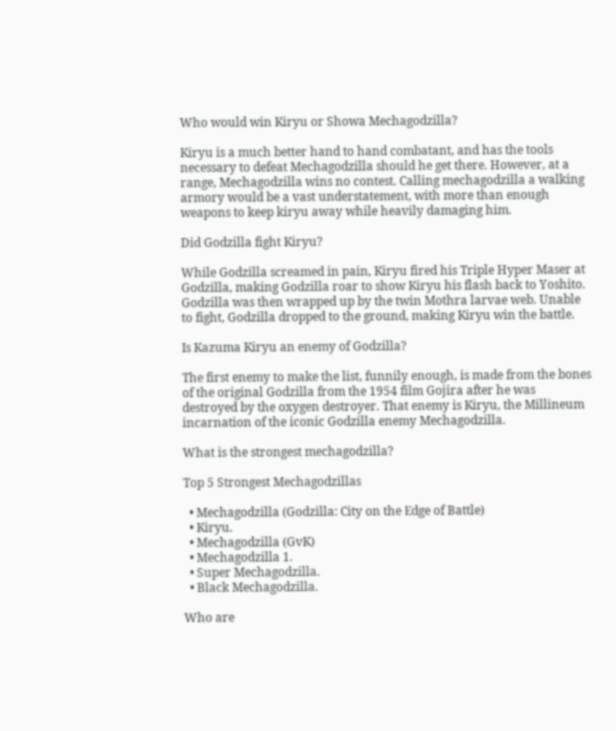Who would win Kiryu or Showa Mechagodzilla?

Kiryu is a much better hand to hand combatant, and has the tools necessary to defeat Mechagodzilla should he get there. However, at a range, Mechagodzilla wins no contest. Calling mechagodzilla a walking armory would be a vast understatement, with more than enough weapons to keep kiryu away while heavily damaging him.

Did Godzilla fight Kiryu?

While Godzilla screamed in pain, Kiryu fired his Triple Hyper Maser at Godzilla, making Godzilla roar to show Kiryu his flash back to Yoshito. Godzilla was then wrapped up by the twin Mothra larvae web. Unable to fight, Godzilla dropped to the ground, making Kiryu win the battle.

Is Kazuma Kiryu an enemy of Godzilla?

The first enemy to make the list, funnily enough, is made from the bones of the original Godzilla from the 1954 film Gojira after he was destroyed by the oxygen destroyer. That enemy is Kiryu, the Millineum incarnation of the iconic Godzilla enemy Mechagodzilla.

What is the strongest mechagodzilla?

Top 5 Strongest Mechagodzillas

  • Mechagodzilla (Godzilla: City on the Edge of Battle)
  • Kiryu.
  • Mechagodzilla (GvK)
  • Mechagodzilla 1.
  • Super Mechagodzilla.
  • Black Mechagodzilla.

Who are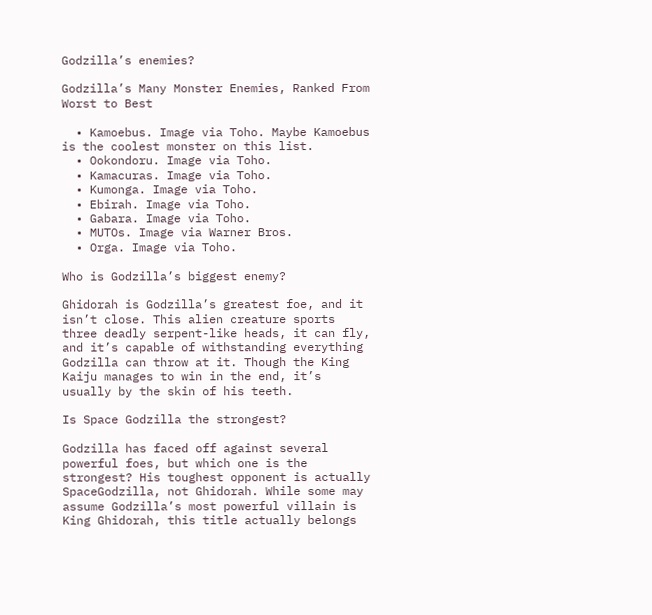Godzilla’s enemies?

Godzilla’s Many Monster Enemies, Ranked From Worst to Best

  • Kamoebus. Image via Toho. Maybe Kamoebus is the coolest monster on this list.
  • Ookondoru. Image via Toho.
  • Kamacuras. Image via Toho.
  • Kumonga. Image via Toho.
  • Ebirah. Image via Toho.
  • Gabara. Image via Toho.
  • MUTOs. Image via Warner Bros.
  • Orga. Image via Toho.

Who is Godzilla’s biggest enemy?

Ghidorah is Godzilla’s greatest foe, and it isn’t close. This alien creature sports three deadly serpent-like heads, it can fly, and it’s capable of withstanding everything Godzilla can throw at it. Though the King Kaiju manages to win in the end, it’s usually by the skin of his teeth.

Is Space Godzilla the strongest?

Godzilla has faced off against several powerful foes, but which one is the strongest? His toughest opponent is actually SpaceGodzilla, not Ghidorah. While some may assume Godzilla’s most powerful villain is King Ghidorah, this title actually belongs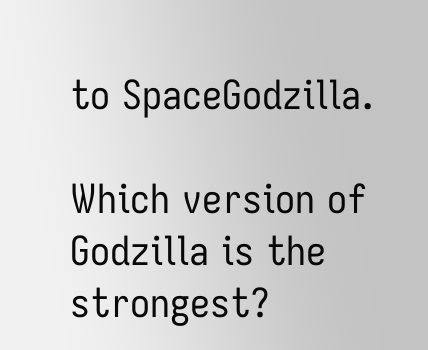to SpaceGodzilla.

Which version of Godzilla is the strongest?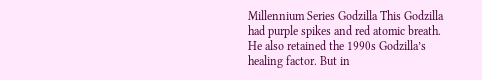Millennium Series Godzilla This Godzilla had purple spikes and red atomic breath. He also retained the 1990s Godzilla’s healing factor. But in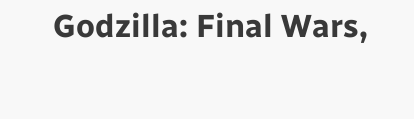Godzilla: Final Wars,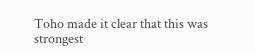Toho made it clear that this was strongest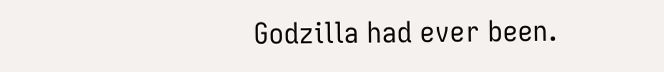Godzilla had ever been.